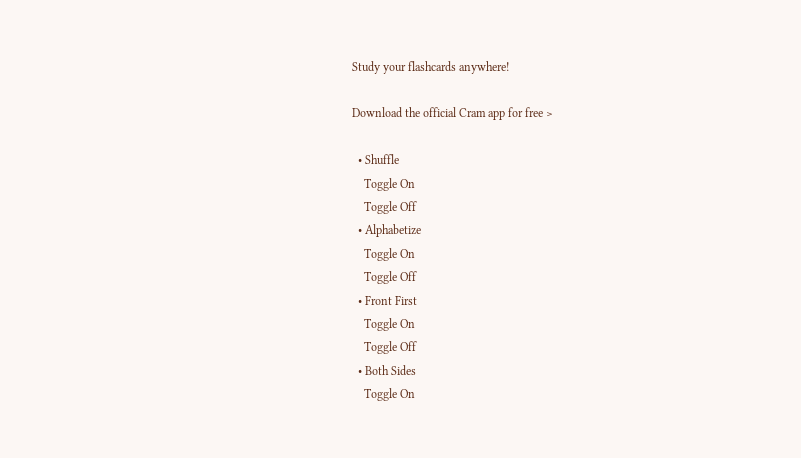Study your flashcards anywhere!

Download the official Cram app for free >

  • Shuffle
    Toggle On
    Toggle Off
  • Alphabetize
    Toggle On
    Toggle Off
  • Front First
    Toggle On
    Toggle Off
  • Both Sides
    Toggle On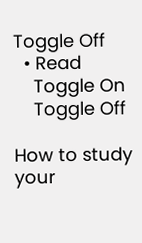Toggle Off
  • Read
    Toggle On
    Toggle Off

How to study your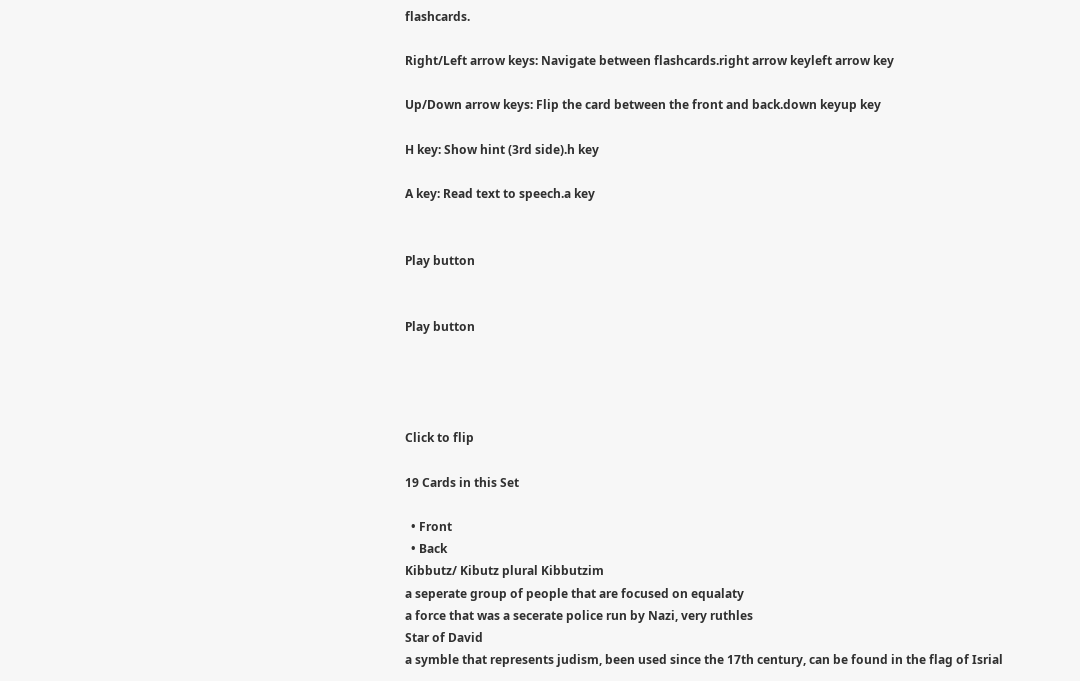flashcards.

Right/Left arrow keys: Navigate between flashcards.right arrow keyleft arrow key

Up/Down arrow keys: Flip the card between the front and back.down keyup key

H key: Show hint (3rd side).h key

A key: Read text to speech.a key


Play button


Play button




Click to flip

19 Cards in this Set

  • Front
  • Back
Kibbutz/ Kibutz plural Kibbutzim
a seperate group of people that are focused on equalaty
a force that was a secerate police run by Nazi, very ruthles
Star of David
a symble that represents judism, been used since the 17th century, can be found in the flag of Isrial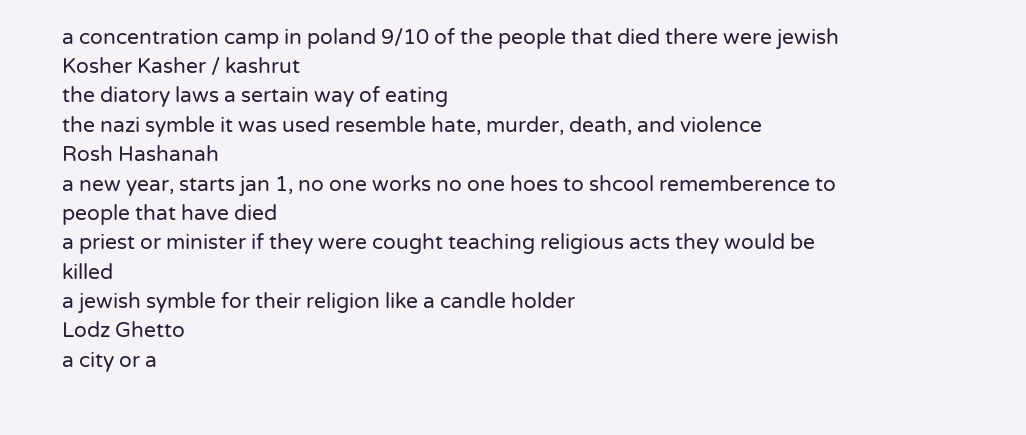a concentration camp in poland 9/10 of the people that died there were jewish
Kosher Kasher / kashrut
the diatory laws a sertain way of eating
the nazi symble it was used resemble hate, murder, death, and violence
Rosh Hashanah
a new year, starts jan 1, no one works no one hoes to shcool rememberence to people that have died
a priest or minister if they were cought teaching religious acts they would be killed
a jewish symble for their religion like a candle holder
Lodz Ghetto
a city or a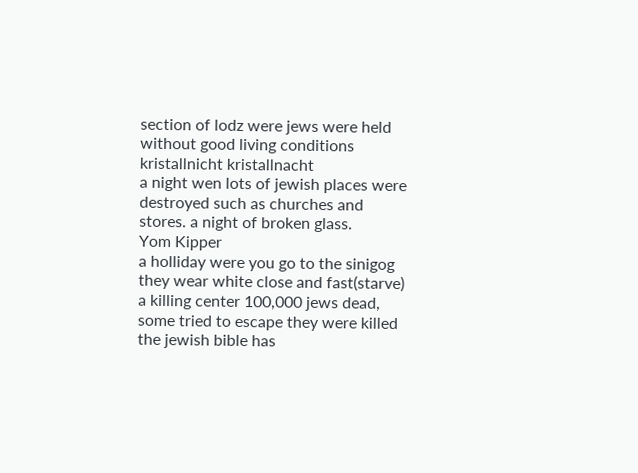section of lodz were jews were held without good living conditions
kristallnicht kristallnacht
a night wen lots of jewish places were destroyed such as churches and stores. a night of broken glass.
Yom Kipper
a holliday were you go to the sinigog they wear white close and fast(starve)
a killing center 100,000 jews dead, some tried to escape they were killed
the jewish bible has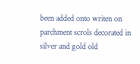been added onto writen on parchment scrols decorated in silver and gold old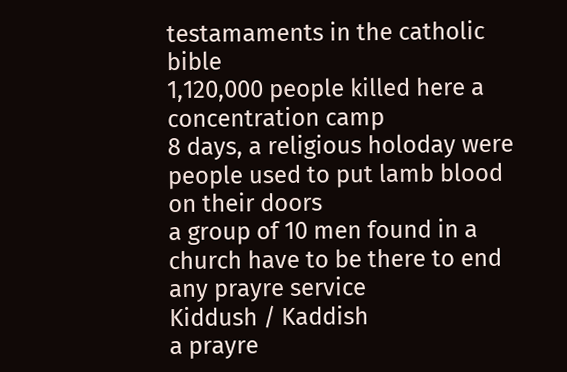testamaments in the catholic bible
1,120,000 people killed here a concentration camp
8 days, a religious holoday were people used to put lamb blood on their doors
a group of 10 men found in a church have to be there to end any prayre service
Kiddush / Kaddish
a prayre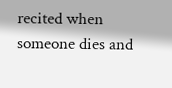recited when someone dies and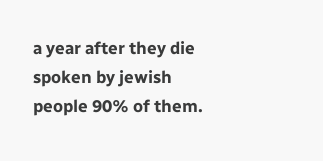a year after they die
spoken by jewish people 90% of them.